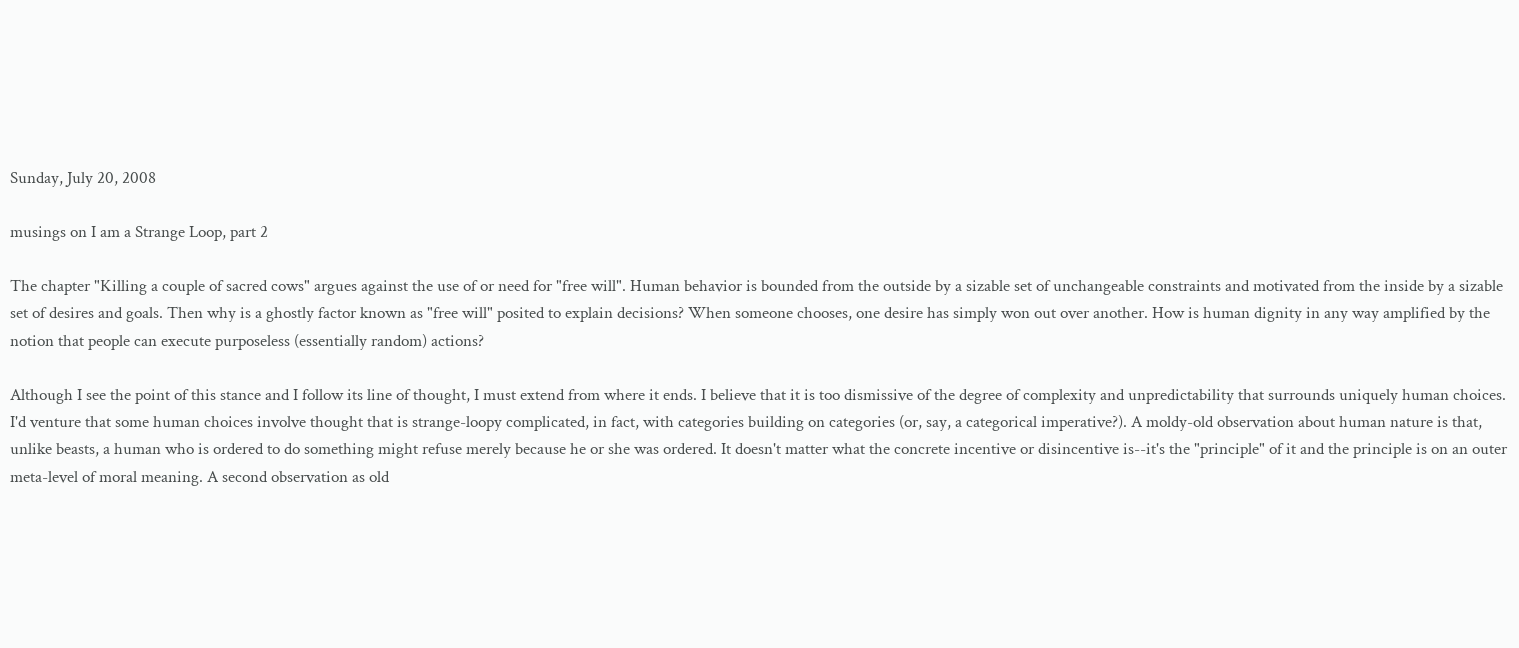Sunday, July 20, 2008

musings on I am a Strange Loop, part 2

The chapter "Killing a couple of sacred cows" argues against the use of or need for "free will". Human behavior is bounded from the outside by a sizable set of unchangeable constraints and motivated from the inside by a sizable set of desires and goals. Then why is a ghostly factor known as "free will" posited to explain decisions? When someone chooses, one desire has simply won out over another. How is human dignity in any way amplified by the notion that people can execute purposeless (essentially random) actions?

Although I see the point of this stance and I follow its line of thought, I must extend from where it ends. I believe that it is too dismissive of the degree of complexity and unpredictability that surrounds uniquely human choices. I'd venture that some human choices involve thought that is strange-loopy complicated, in fact, with categories building on categories (or, say, a categorical imperative?). A moldy-old observation about human nature is that, unlike beasts, a human who is ordered to do something might refuse merely because he or she was ordered. It doesn't matter what the concrete incentive or disincentive is--it's the "principle" of it and the principle is on an outer meta-level of moral meaning. A second observation as old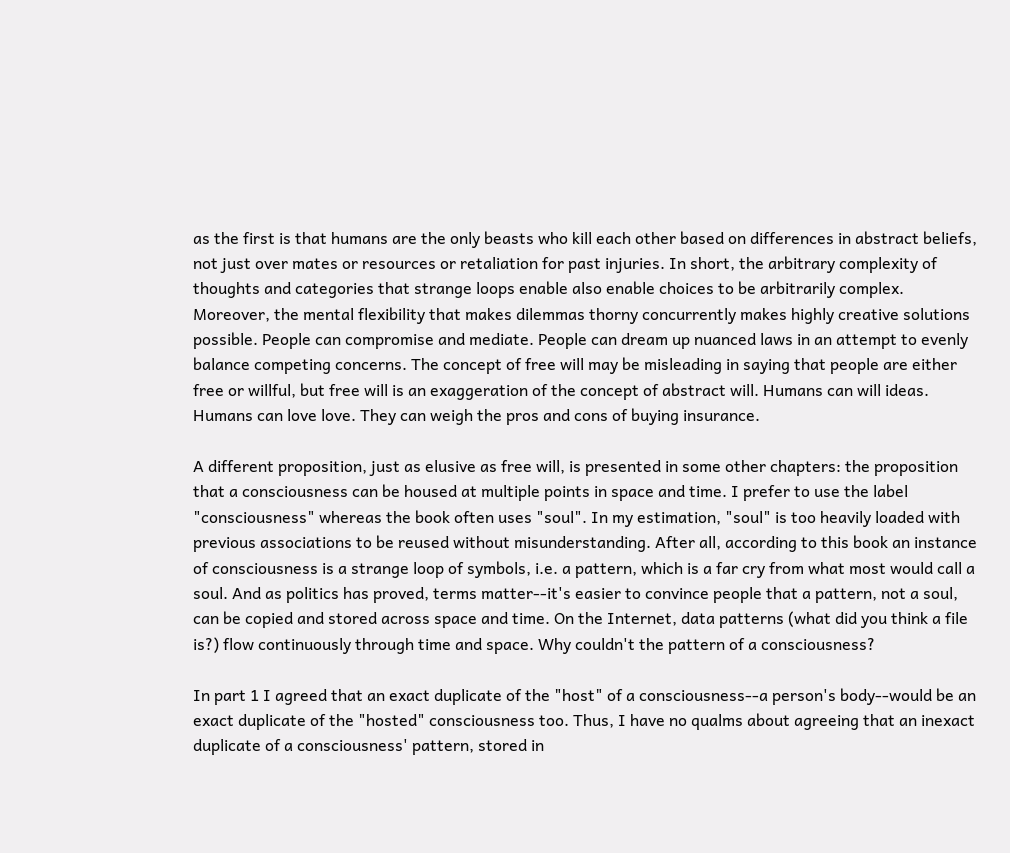as the first is that humans are the only beasts who kill each other based on differences in abstract beliefs, not just over mates or resources or retaliation for past injuries. In short, the arbitrary complexity of thoughts and categories that strange loops enable also enable choices to be arbitrarily complex. Moreover, the mental flexibility that makes dilemmas thorny concurrently makes highly creative solutions possible. People can compromise and mediate. People can dream up nuanced laws in an attempt to evenly balance competing concerns. The concept of free will may be misleading in saying that people are either free or willful, but free will is an exaggeration of the concept of abstract will. Humans can will ideas. Humans can love love. They can weigh the pros and cons of buying insurance.

A different proposition, just as elusive as free will, is presented in some other chapters: the proposition that a consciousness can be housed at multiple points in space and time. I prefer to use the label "consciousness" whereas the book often uses "soul". In my estimation, "soul" is too heavily loaded with previous associations to be reused without misunderstanding. After all, according to this book an instance of consciousness is a strange loop of symbols, i.e. a pattern, which is a far cry from what most would call a soul. And as politics has proved, terms matter--it's easier to convince people that a pattern, not a soul, can be copied and stored across space and time. On the Internet, data patterns (what did you think a file is?) flow continuously through time and space. Why couldn't the pattern of a consciousness?

In part 1 I agreed that an exact duplicate of the "host" of a consciousness--a person's body--would be an exact duplicate of the "hosted" consciousness too. Thus, I have no qualms about agreeing that an inexact duplicate of a consciousness' pattern, stored in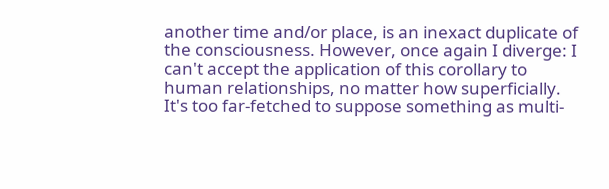another time and/or place, is an inexact duplicate of the consciousness. However, once again I diverge: I can't accept the application of this corollary to human relationships, no matter how superficially. It's too far-fetched to suppose something as multi-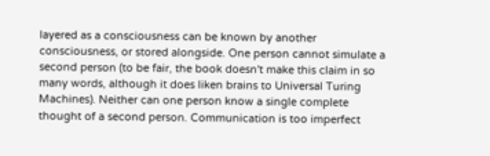layered as a consciousness can be known by another consciousness, or stored alongside. One person cannot simulate a second person (to be fair, the book doesn't make this claim in so many words, although it does liken brains to Universal Turing Machines). Neither can one person know a single complete thought of a second person. Communication is too imperfect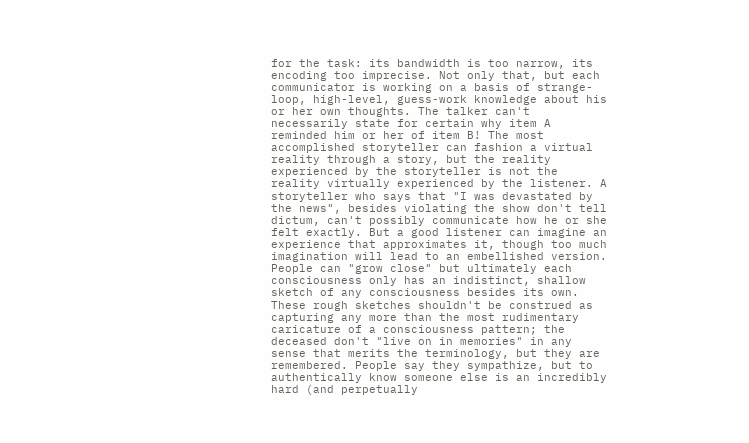for the task: its bandwidth is too narrow, its encoding too imprecise. Not only that, but each communicator is working on a basis of strange-loop, high-level, guess-work knowledge about his or her own thoughts. The talker can't necessarily state for certain why item A reminded him or her of item B! The most accomplished storyteller can fashion a virtual reality through a story, but the reality experienced by the storyteller is not the reality virtually experienced by the listener. A storyteller who says that "I was devastated by the news", besides violating the show don't tell dictum, can't possibly communicate how he or she felt exactly. But a good listener can imagine an experience that approximates it, though too much imagination will lead to an embellished version. People can "grow close" but ultimately each consciousness only has an indistinct, shallow sketch of any consciousness besides its own. These rough sketches shouldn't be construed as capturing any more than the most rudimentary caricature of a consciousness pattern; the deceased don't "live on in memories" in any sense that merits the terminology, but they are remembered. People say they sympathize, but to authentically know someone else is an incredibly hard (and perpetually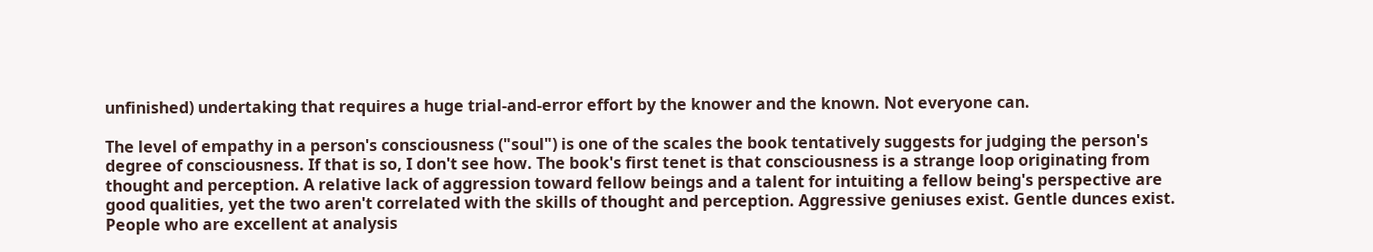unfinished) undertaking that requires a huge trial-and-error effort by the knower and the known. Not everyone can.

The level of empathy in a person's consciousness ("soul") is one of the scales the book tentatively suggests for judging the person's degree of consciousness. If that is so, I don't see how. The book's first tenet is that consciousness is a strange loop originating from thought and perception. A relative lack of aggression toward fellow beings and a talent for intuiting a fellow being's perspective are good qualities, yet the two aren't correlated with the skills of thought and perception. Aggressive geniuses exist. Gentle dunces exist. People who are excellent at analysis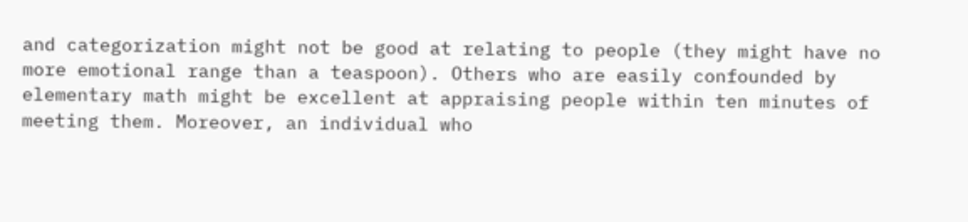and categorization might not be good at relating to people (they might have no more emotional range than a teaspoon). Others who are easily confounded by elementary math might be excellent at appraising people within ten minutes of meeting them. Moreover, an individual who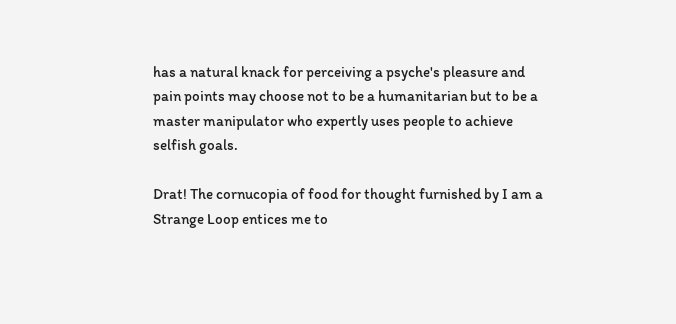has a natural knack for perceiving a psyche's pleasure and pain points may choose not to be a humanitarian but to be a master manipulator who expertly uses people to achieve selfish goals.

Drat! The cornucopia of food for thought furnished by I am a Strange Loop entices me to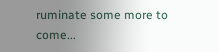ruminate some more to come...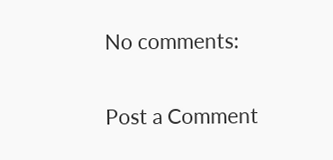No comments:

Post a Comment